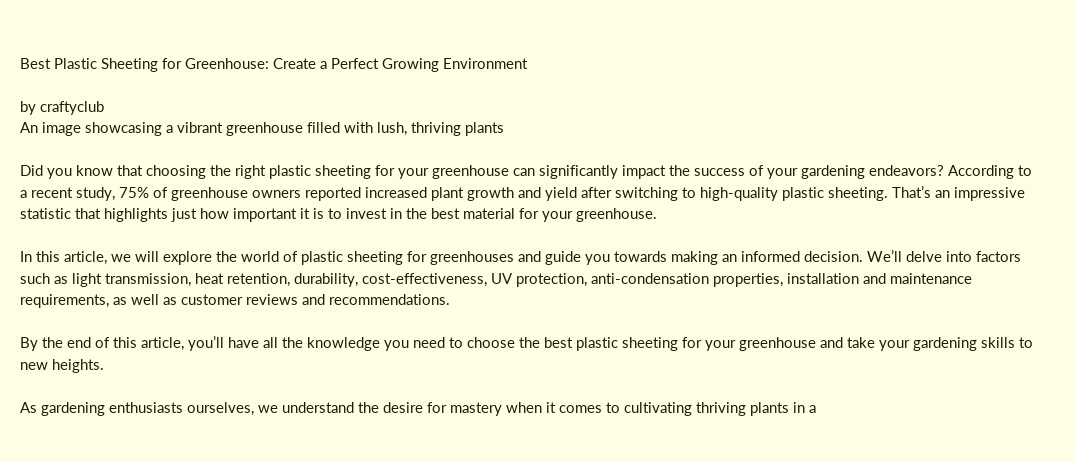Best Plastic Sheeting for Greenhouse: Create a Perfect Growing Environment

by craftyclub
An image showcasing a vibrant greenhouse filled with lush, thriving plants

Did you know that choosing the right plastic sheeting for your greenhouse can significantly impact the success of your gardening endeavors? According to a recent study, 75% of greenhouse owners reported increased plant growth and yield after switching to high-quality plastic sheeting. That’s an impressive statistic that highlights just how important it is to invest in the best material for your greenhouse.

In this article, we will explore the world of plastic sheeting for greenhouses and guide you towards making an informed decision. We’ll delve into factors such as light transmission, heat retention, durability, cost-effectiveness, UV protection, anti-condensation properties, installation and maintenance requirements, as well as customer reviews and recommendations.

By the end of this article, you’ll have all the knowledge you need to choose the best plastic sheeting for your greenhouse and take your gardening skills to new heights.

As gardening enthusiasts ourselves, we understand the desire for mastery when it comes to cultivating thriving plants in a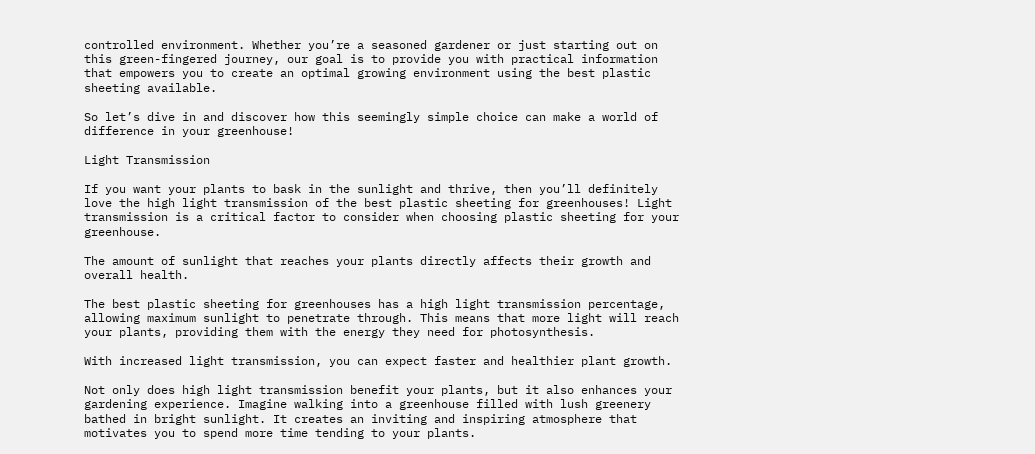controlled environment. Whether you’re a seasoned gardener or just starting out on this green-fingered journey, our goal is to provide you with practical information that empowers you to create an optimal growing environment using the best plastic sheeting available.

So let’s dive in and discover how this seemingly simple choice can make a world of difference in your greenhouse!

Light Transmission

If you want your plants to bask in the sunlight and thrive, then you’ll definitely love the high light transmission of the best plastic sheeting for greenhouses! Light transmission is a critical factor to consider when choosing plastic sheeting for your greenhouse.

The amount of sunlight that reaches your plants directly affects their growth and overall health.

The best plastic sheeting for greenhouses has a high light transmission percentage, allowing maximum sunlight to penetrate through. This means that more light will reach your plants, providing them with the energy they need for photosynthesis.

With increased light transmission, you can expect faster and healthier plant growth.

Not only does high light transmission benefit your plants, but it also enhances your gardening experience. Imagine walking into a greenhouse filled with lush greenery bathed in bright sunlight. It creates an inviting and inspiring atmosphere that motivates you to spend more time tending to your plants.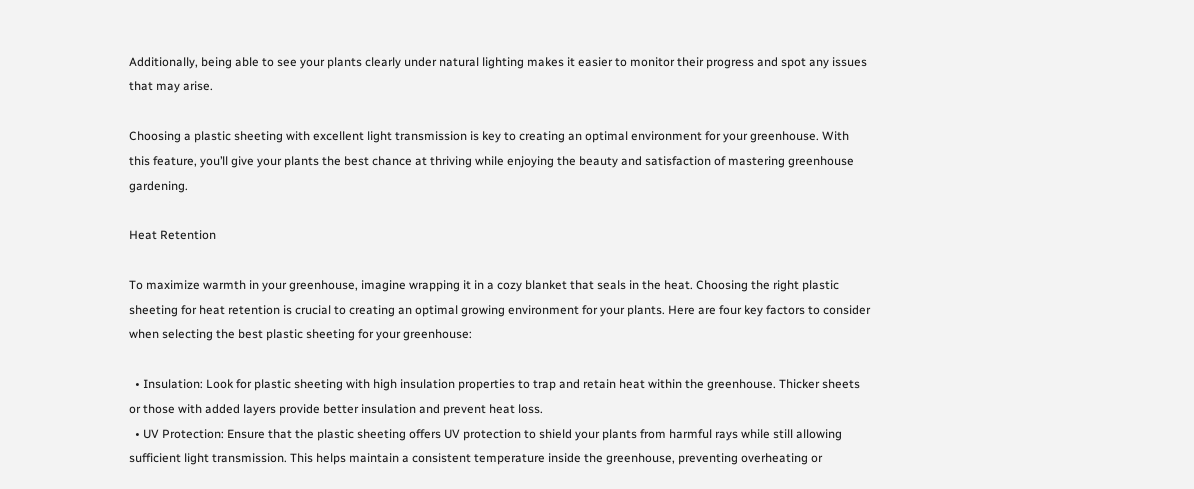Additionally, being able to see your plants clearly under natural lighting makes it easier to monitor their progress and spot any issues that may arise.

Choosing a plastic sheeting with excellent light transmission is key to creating an optimal environment for your greenhouse. With this feature, you’ll give your plants the best chance at thriving while enjoying the beauty and satisfaction of mastering greenhouse gardening.

Heat Retention

To maximize warmth in your greenhouse, imagine wrapping it in a cozy blanket that seals in the heat. Choosing the right plastic sheeting for heat retention is crucial to creating an optimal growing environment for your plants. Here are four key factors to consider when selecting the best plastic sheeting for your greenhouse:

  • Insulation: Look for plastic sheeting with high insulation properties to trap and retain heat within the greenhouse. Thicker sheets or those with added layers provide better insulation and prevent heat loss.
  • UV Protection: Ensure that the plastic sheeting offers UV protection to shield your plants from harmful rays while still allowing sufficient light transmission. This helps maintain a consistent temperature inside the greenhouse, preventing overheating or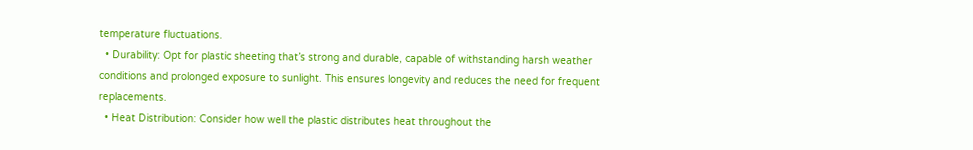temperature fluctuations.
  • Durability: Opt for plastic sheeting that’s strong and durable, capable of withstanding harsh weather conditions and prolonged exposure to sunlight. This ensures longevity and reduces the need for frequent replacements.
  • Heat Distribution: Consider how well the plastic distributes heat throughout the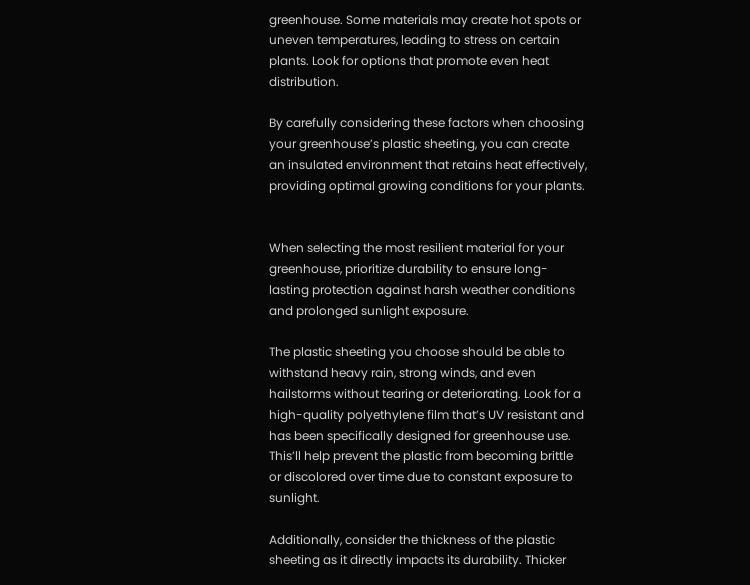greenhouse. Some materials may create hot spots or uneven temperatures, leading to stress on certain plants. Look for options that promote even heat distribution.

By carefully considering these factors when choosing your greenhouse’s plastic sheeting, you can create an insulated environment that retains heat effectively, providing optimal growing conditions for your plants.


When selecting the most resilient material for your greenhouse, prioritize durability to ensure long-lasting protection against harsh weather conditions and prolonged sunlight exposure.

The plastic sheeting you choose should be able to withstand heavy rain, strong winds, and even hailstorms without tearing or deteriorating. Look for a high-quality polyethylene film that’s UV resistant and has been specifically designed for greenhouse use. This’ll help prevent the plastic from becoming brittle or discolored over time due to constant exposure to sunlight.

Additionally, consider the thickness of the plastic sheeting as it directly impacts its durability. Thicker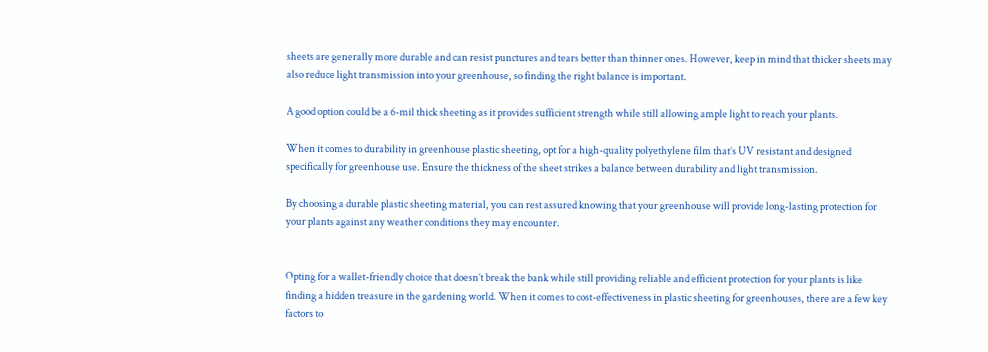sheets are generally more durable and can resist punctures and tears better than thinner ones. However, keep in mind that thicker sheets may also reduce light transmission into your greenhouse, so finding the right balance is important.

A good option could be a 6-mil thick sheeting as it provides sufficient strength while still allowing ample light to reach your plants.

When it comes to durability in greenhouse plastic sheeting, opt for a high-quality polyethylene film that’s UV resistant and designed specifically for greenhouse use. Ensure the thickness of the sheet strikes a balance between durability and light transmission.

By choosing a durable plastic sheeting material, you can rest assured knowing that your greenhouse will provide long-lasting protection for your plants against any weather conditions they may encounter.


Opting for a wallet-friendly choice that doesn’t break the bank while still providing reliable and efficient protection for your plants is like finding a hidden treasure in the gardening world. When it comes to cost-effectiveness in plastic sheeting for greenhouses, there are a few key factors to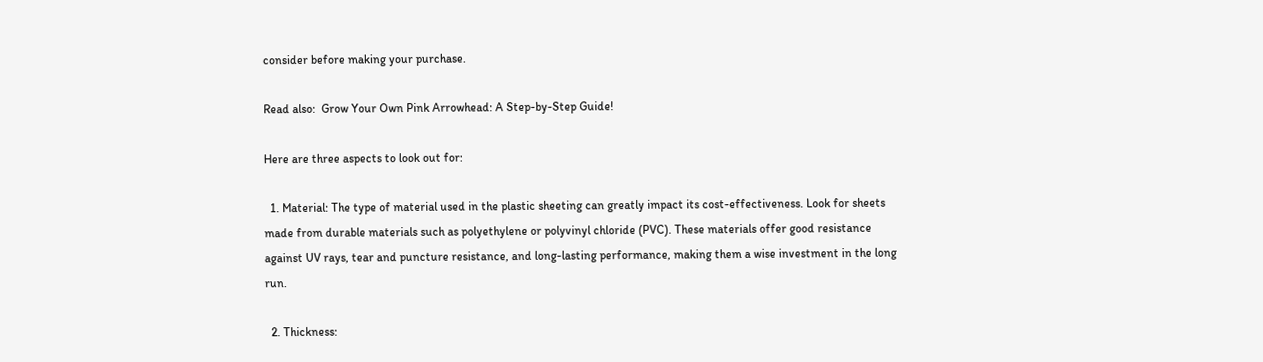consider before making your purchase.

Read also:  Grow Your Own Pink Arrowhead: A Step-by-Step Guide!

Here are three aspects to look out for:

  1. Material: The type of material used in the plastic sheeting can greatly impact its cost-effectiveness. Look for sheets made from durable materials such as polyethylene or polyvinyl chloride (PVC). These materials offer good resistance against UV rays, tear and puncture resistance, and long-lasting performance, making them a wise investment in the long run.

  2. Thickness: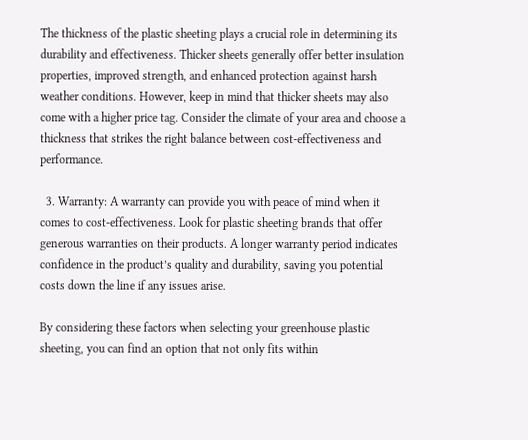The thickness of the plastic sheeting plays a crucial role in determining its durability and effectiveness. Thicker sheets generally offer better insulation properties, improved strength, and enhanced protection against harsh weather conditions. However, keep in mind that thicker sheets may also come with a higher price tag. Consider the climate of your area and choose a thickness that strikes the right balance between cost-effectiveness and performance.

  3. Warranty: A warranty can provide you with peace of mind when it comes to cost-effectiveness. Look for plastic sheeting brands that offer generous warranties on their products. A longer warranty period indicates confidence in the product’s quality and durability, saving you potential costs down the line if any issues arise.

By considering these factors when selecting your greenhouse plastic sheeting, you can find an option that not only fits within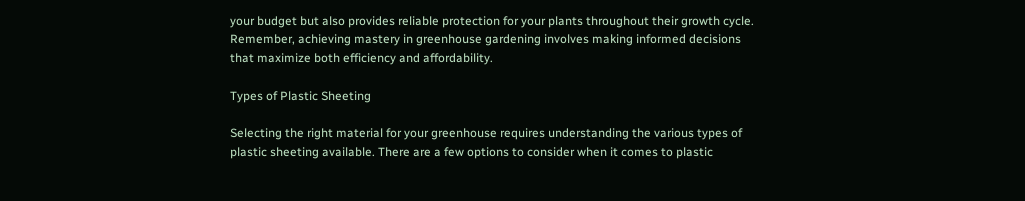your budget but also provides reliable protection for your plants throughout their growth cycle. Remember, achieving mastery in greenhouse gardening involves making informed decisions that maximize both efficiency and affordability.

Types of Plastic Sheeting

Selecting the right material for your greenhouse requires understanding the various types of plastic sheeting available. There are a few options to consider when it comes to plastic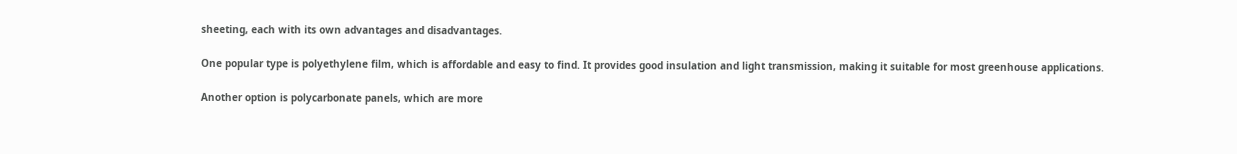sheeting, each with its own advantages and disadvantages.

One popular type is polyethylene film, which is affordable and easy to find. It provides good insulation and light transmission, making it suitable for most greenhouse applications.

Another option is polycarbonate panels, which are more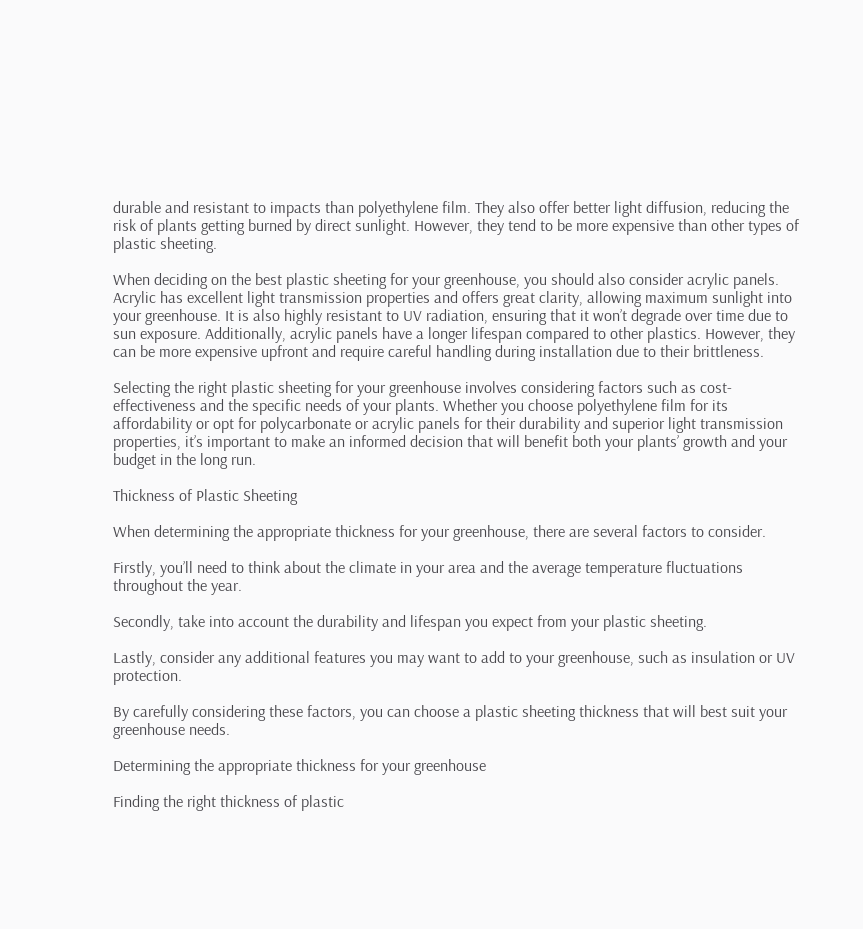durable and resistant to impacts than polyethylene film. They also offer better light diffusion, reducing the risk of plants getting burned by direct sunlight. However, they tend to be more expensive than other types of plastic sheeting.

When deciding on the best plastic sheeting for your greenhouse, you should also consider acrylic panels. Acrylic has excellent light transmission properties and offers great clarity, allowing maximum sunlight into your greenhouse. It is also highly resistant to UV radiation, ensuring that it won’t degrade over time due to sun exposure. Additionally, acrylic panels have a longer lifespan compared to other plastics. However, they can be more expensive upfront and require careful handling during installation due to their brittleness.

Selecting the right plastic sheeting for your greenhouse involves considering factors such as cost-effectiveness and the specific needs of your plants. Whether you choose polyethylene film for its affordability or opt for polycarbonate or acrylic panels for their durability and superior light transmission properties, it’s important to make an informed decision that will benefit both your plants’ growth and your budget in the long run.

Thickness of Plastic Sheeting

When determining the appropriate thickness for your greenhouse, there are several factors to consider.

Firstly, you’ll need to think about the climate in your area and the average temperature fluctuations throughout the year.

Secondly, take into account the durability and lifespan you expect from your plastic sheeting.

Lastly, consider any additional features you may want to add to your greenhouse, such as insulation or UV protection.

By carefully considering these factors, you can choose a plastic sheeting thickness that will best suit your greenhouse needs.

Determining the appropriate thickness for your greenhouse

Finding the right thickness of plastic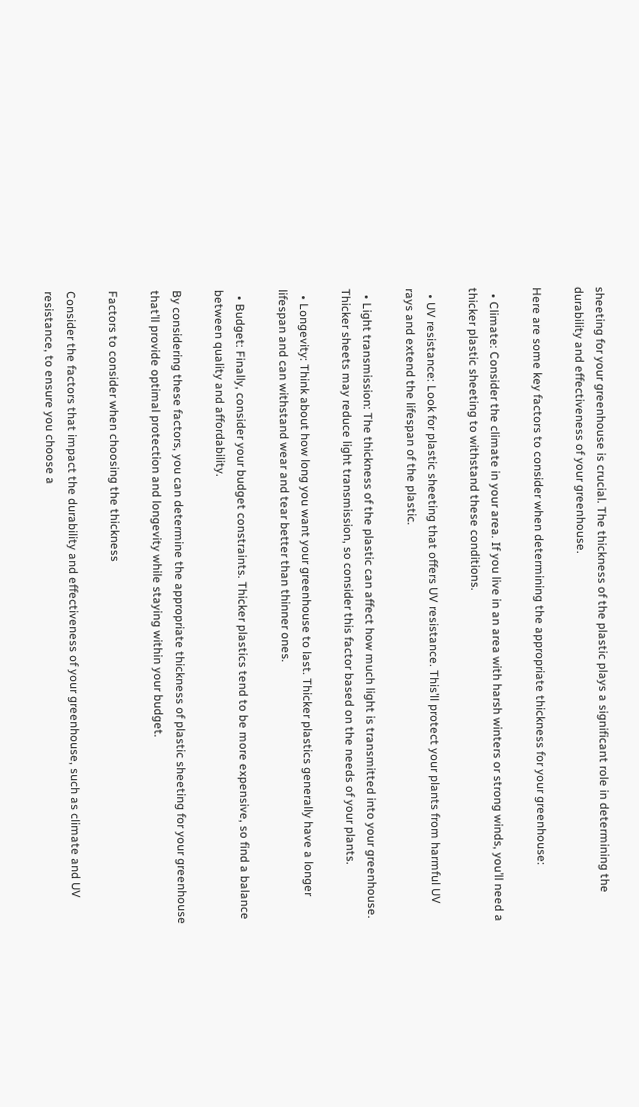sheeting for your greenhouse is crucial. The thickness of the plastic plays a significant role in determining the durability and effectiveness of your greenhouse.

Here are some key factors to consider when determining the appropriate thickness for your greenhouse:

  • Climate: Consider the climate in your area. If you live in an area with harsh winters or strong winds, you’ll need a thicker plastic sheeting to withstand these conditions.

  • UV resistance: Look for plastic sheeting that offers UV resistance. This’ll protect your plants from harmful UV rays and extend the lifespan of the plastic.

  • Light transmission: The thickness of the plastic can affect how much light is transmitted into your greenhouse. Thicker sheets may reduce light transmission, so consider this factor based on the needs of your plants.

  • Longevity: Think about how long you want your greenhouse to last. Thicker plastics generally have a longer lifespan and can withstand wear and tear better than thinner ones.

  • Budget: Finally, consider your budget constraints. Thicker plastics tend to be more expensive, so find a balance between quality and affordability.

By considering these factors, you can determine the appropriate thickness of plastic sheeting for your greenhouse that’ll provide optimal protection and longevity while staying within your budget.

Factors to consider when choosing the thickness

Consider the factors that impact the durability and effectiveness of your greenhouse, such as climate and UV resistance, to ensure you choose a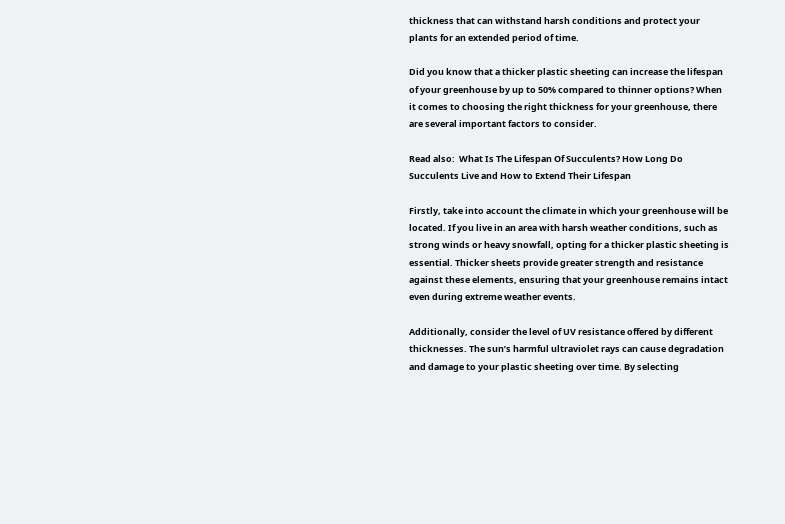thickness that can withstand harsh conditions and protect your plants for an extended period of time.

Did you know that a thicker plastic sheeting can increase the lifespan of your greenhouse by up to 50% compared to thinner options? When it comes to choosing the right thickness for your greenhouse, there are several important factors to consider.

Read also:  What Is The Lifespan Of Succulents? How Long Do Succulents Live and How to Extend Their Lifespan

Firstly, take into account the climate in which your greenhouse will be located. If you live in an area with harsh weather conditions, such as strong winds or heavy snowfall, opting for a thicker plastic sheeting is essential. Thicker sheets provide greater strength and resistance against these elements, ensuring that your greenhouse remains intact even during extreme weather events.

Additionally, consider the level of UV resistance offered by different thicknesses. The sun’s harmful ultraviolet rays can cause degradation and damage to your plastic sheeting over time. By selecting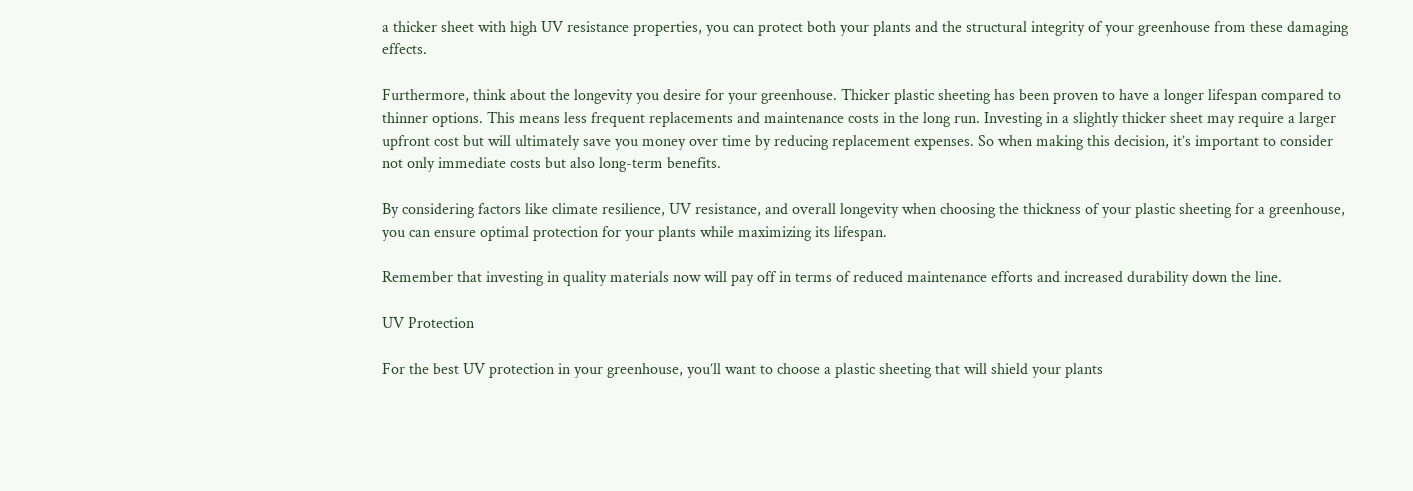a thicker sheet with high UV resistance properties, you can protect both your plants and the structural integrity of your greenhouse from these damaging effects.

Furthermore, think about the longevity you desire for your greenhouse. Thicker plastic sheeting has been proven to have a longer lifespan compared to thinner options. This means less frequent replacements and maintenance costs in the long run. Investing in a slightly thicker sheet may require a larger upfront cost but will ultimately save you money over time by reducing replacement expenses. So when making this decision, it’s important to consider not only immediate costs but also long-term benefits.

By considering factors like climate resilience, UV resistance, and overall longevity when choosing the thickness of your plastic sheeting for a greenhouse, you can ensure optimal protection for your plants while maximizing its lifespan.

Remember that investing in quality materials now will pay off in terms of reduced maintenance efforts and increased durability down the line.

UV Protection

For the best UV protection in your greenhouse, you’ll want to choose a plastic sheeting that will shield your plants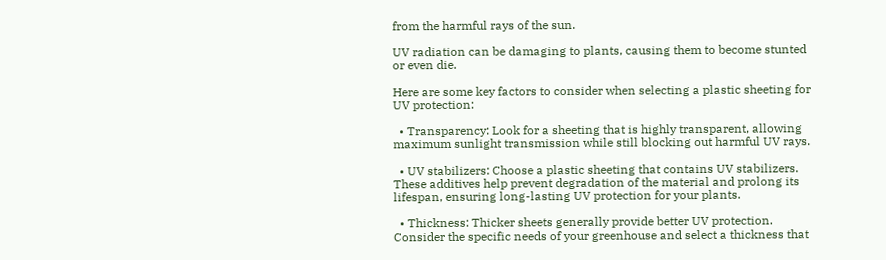from the harmful rays of the sun.

UV radiation can be damaging to plants, causing them to become stunted or even die.

Here are some key factors to consider when selecting a plastic sheeting for UV protection:

  • Transparency: Look for a sheeting that is highly transparent, allowing maximum sunlight transmission while still blocking out harmful UV rays.

  • UV stabilizers: Choose a plastic sheeting that contains UV stabilizers. These additives help prevent degradation of the material and prolong its lifespan, ensuring long-lasting UV protection for your plants.

  • Thickness: Thicker sheets generally provide better UV protection. Consider the specific needs of your greenhouse and select a thickness that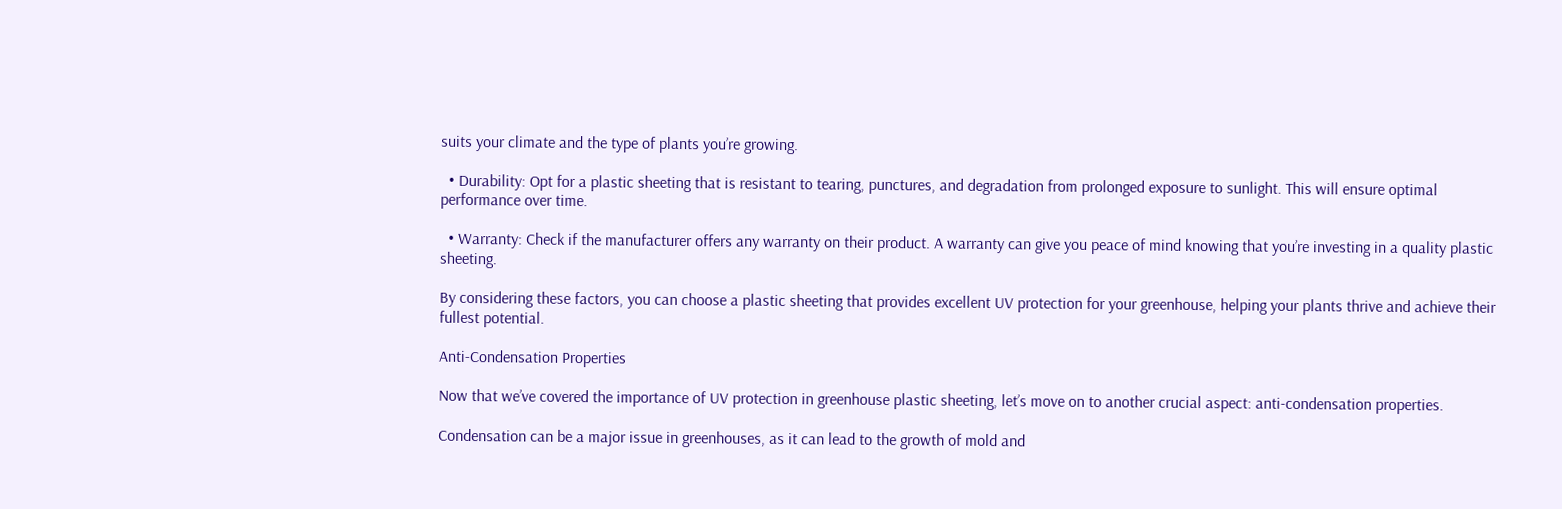suits your climate and the type of plants you’re growing.

  • Durability: Opt for a plastic sheeting that is resistant to tearing, punctures, and degradation from prolonged exposure to sunlight. This will ensure optimal performance over time.

  • Warranty: Check if the manufacturer offers any warranty on their product. A warranty can give you peace of mind knowing that you’re investing in a quality plastic sheeting.

By considering these factors, you can choose a plastic sheeting that provides excellent UV protection for your greenhouse, helping your plants thrive and achieve their fullest potential.

Anti-Condensation Properties

Now that we’ve covered the importance of UV protection in greenhouse plastic sheeting, let’s move on to another crucial aspect: anti-condensation properties.

Condensation can be a major issue in greenhouses, as it can lead to the growth of mold and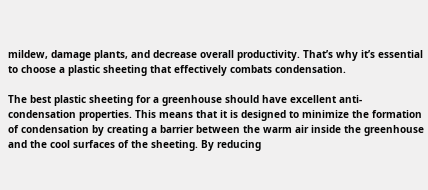mildew, damage plants, and decrease overall productivity. That’s why it’s essential to choose a plastic sheeting that effectively combats condensation.

The best plastic sheeting for a greenhouse should have excellent anti-condensation properties. This means that it is designed to minimize the formation of condensation by creating a barrier between the warm air inside the greenhouse and the cool surfaces of the sheeting. By reducing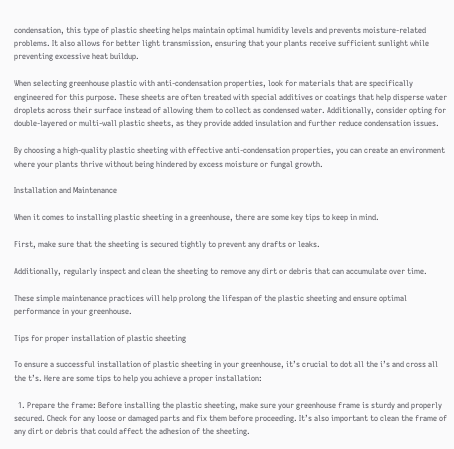condensation, this type of plastic sheeting helps maintain optimal humidity levels and prevents moisture-related problems. It also allows for better light transmission, ensuring that your plants receive sufficient sunlight while preventing excessive heat buildup.

When selecting greenhouse plastic with anti-condensation properties, look for materials that are specifically engineered for this purpose. These sheets are often treated with special additives or coatings that help disperse water droplets across their surface instead of allowing them to collect as condensed water. Additionally, consider opting for double-layered or multi-wall plastic sheets, as they provide added insulation and further reduce condensation issues.

By choosing a high-quality plastic sheeting with effective anti-condensation properties, you can create an environment where your plants thrive without being hindered by excess moisture or fungal growth.

Installation and Maintenance

When it comes to installing plastic sheeting in a greenhouse, there are some key tips to keep in mind.

First, make sure that the sheeting is secured tightly to prevent any drafts or leaks.

Additionally, regularly inspect and clean the sheeting to remove any dirt or debris that can accumulate over time.

These simple maintenance practices will help prolong the lifespan of the plastic sheeting and ensure optimal performance in your greenhouse.

Tips for proper installation of plastic sheeting

To ensure a successful installation of plastic sheeting in your greenhouse, it’s crucial to dot all the i’s and cross all the t’s. Here are some tips to help you achieve a proper installation:

  1. Prepare the frame: Before installing the plastic sheeting, make sure your greenhouse frame is sturdy and properly secured. Check for any loose or damaged parts and fix them before proceeding. It’s also important to clean the frame of any dirt or debris that could affect the adhesion of the sheeting.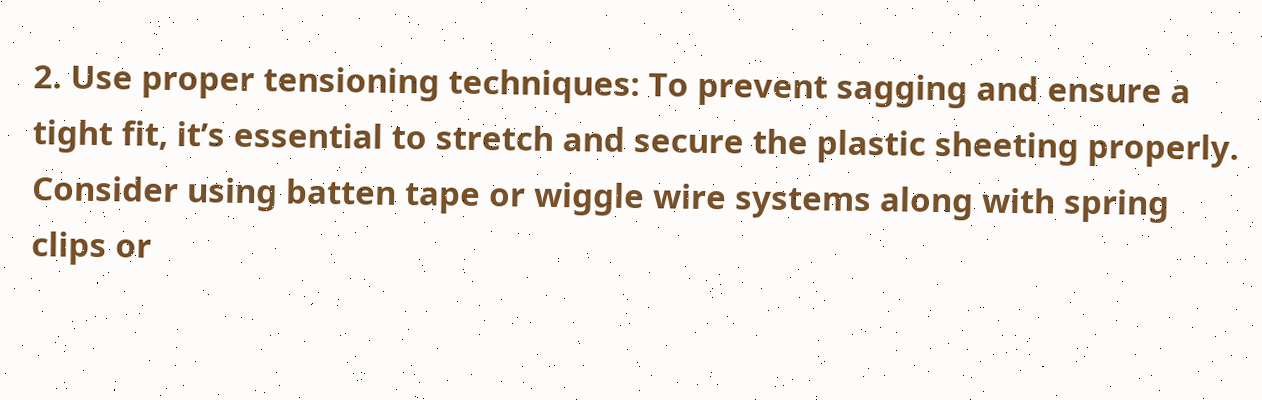2. Use proper tensioning techniques: To prevent sagging and ensure a tight fit, it’s essential to stretch and secure the plastic sheeting properly. Consider using batten tape or wiggle wire systems along with spring clips or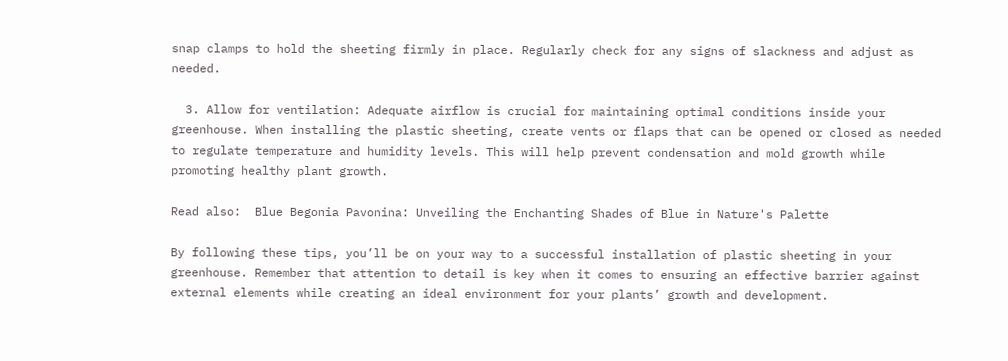snap clamps to hold the sheeting firmly in place. Regularly check for any signs of slackness and adjust as needed.

  3. Allow for ventilation: Adequate airflow is crucial for maintaining optimal conditions inside your greenhouse. When installing the plastic sheeting, create vents or flaps that can be opened or closed as needed to regulate temperature and humidity levels. This will help prevent condensation and mold growth while promoting healthy plant growth.

Read also:  Blue Begonia Pavonina: Unveiling the Enchanting Shades of Blue in Nature's Palette

By following these tips, you’ll be on your way to a successful installation of plastic sheeting in your greenhouse. Remember that attention to detail is key when it comes to ensuring an effective barrier against external elements while creating an ideal environment for your plants’ growth and development.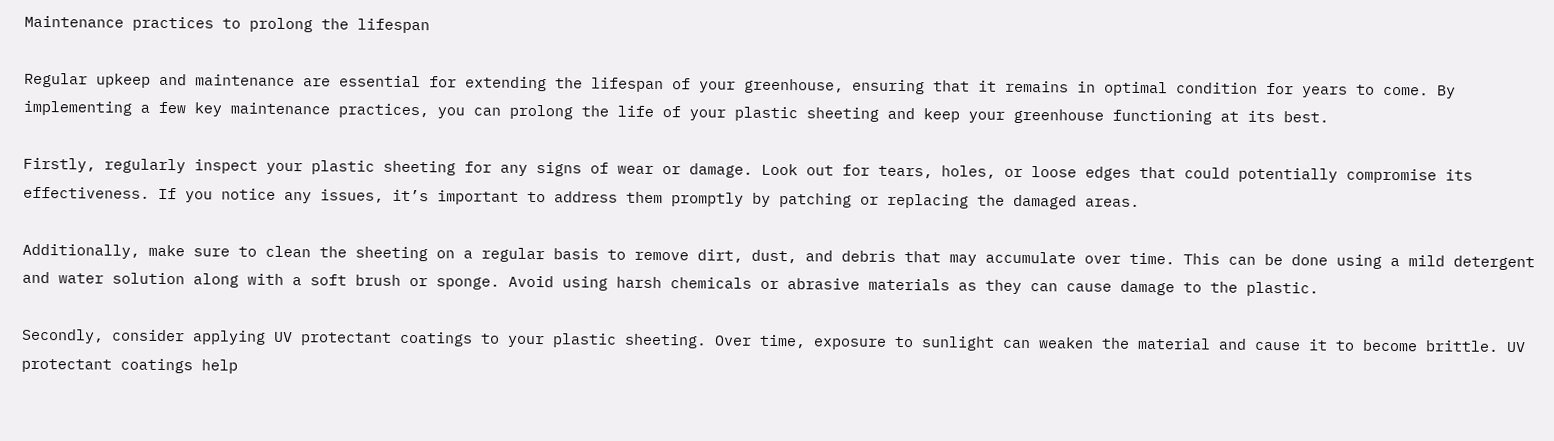Maintenance practices to prolong the lifespan

Regular upkeep and maintenance are essential for extending the lifespan of your greenhouse, ensuring that it remains in optimal condition for years to come. By implementing a few key maintenance practices, you can prolong the life of your plastic sheeting and keep your greenhouse functioning at its best.

Firstly, regularly inspect your plastic sheeting for any signs of wear or damage. Look out for tears, holes, or loose edges that could potentially compromise its effectiveness. If you notice any issues, it’s important to address them promptly by patching or replacing the damaged areas.

Additionally, make sure to clean the sheeting on a regular basis to remove dirt, dust, and debris that may accumulate over time. This can be done using a mild detergent and water solution along with a soft brush or sponge. Avoid using harsh chemicals or abrasive materials as they can cause damage to the plastic.

Secondly, consider applying UV protectant coatings to your plastic sheeting. Over time, exposure to sunlight can weaken the material and cause it to become brittle. UV protectant coatings help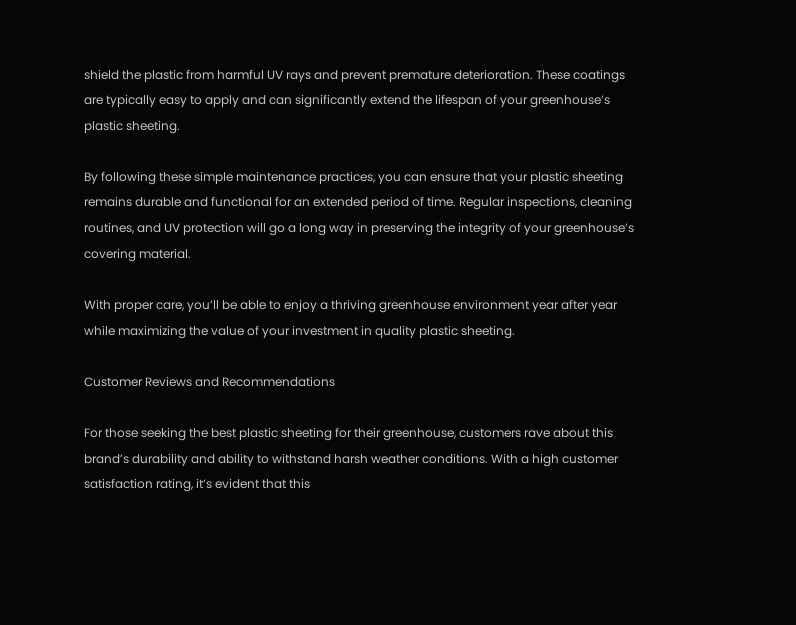shield the plastic from harmful UV rays and prevent premature deterioration. These coatings are typically easy to apply and can significantly extend the lifespan of your greenhouse’s plastic sheeting.

By following these simple maintenance practices, you can ensure that your plastic sheeting remains durable and functional for an extended period of time. Regular inspections, cleaning routines, and UV protection will go a long way in preserving the integrity of your greenhouse’s covering material.

With proper care, you’ll be able to enjoy a thriving greenhouse environment year after year while maximizing the value of your investment in quality plastic sheeting.

Customer Reviews and Recommendations

For those seeking the best plastic sheeting for their greenhouse, customers rave about this brand’s durability and ability to withstand harsh weather conditions. With a high customer satisfaction rating, it’s evident that this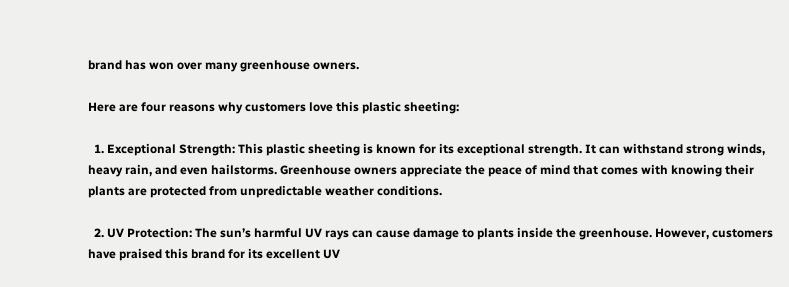brand has won over many greenhouse owners.

Here are four reasons why customers love this plastic sheeting:

  1. Exceptional Strength: This plastic sheeting is known for its exceptional strength. It can withstand strong winds, heavy rain, and even hailstorms. Greenhouse owners appreciate the peace of mind that comes with knowing their plants are protected from unpredictable weather conditions.

  2. UV Protection: The sun’s harmful UV rays can cause damage to plants inside the greenhouse. However, customers have praised this brand for its excellent UV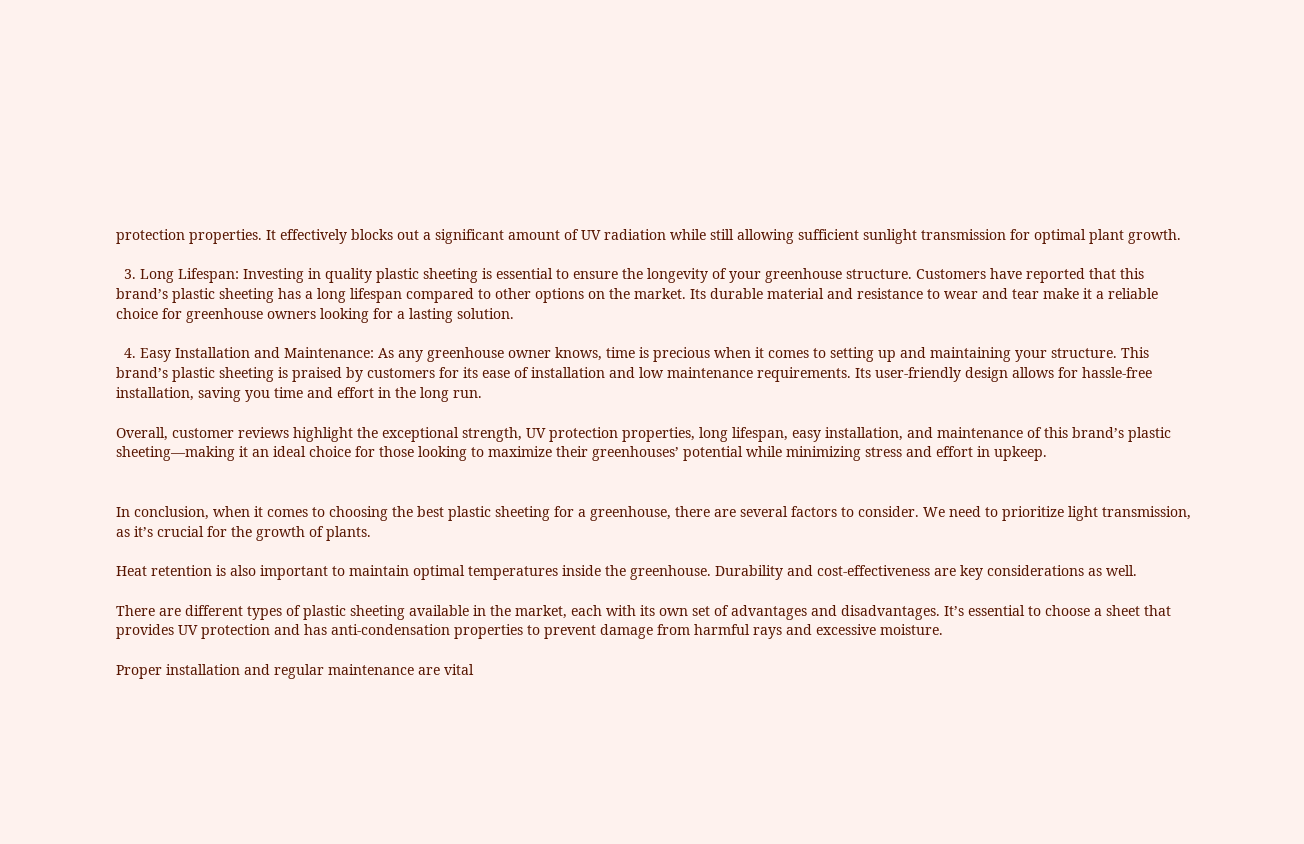protection properties. It effectively blocks out a significant amount of UV radiation while still allowing sufficient sunlight transmission for optimal plant growth.

  3. Long Lifespan: Investing in quality plastic sheeting is essential to ensure the longevity of your greenhouse structure. Customers have reported that this brand’s plastic sheeting has a long lifespan compared to other options on the market. Its durable material and resistance to wear and tear make it a reliable choice for greenhouse owners looking for a lasting solution.

  4. Easy Installation and Maintenance: As any greenhouse owner knows, time is precious when it comes to setting up and maintaining your structure. This brand’s plastic sheeting is praised by customers for its ease of installation and low maintenance requirements. Its user-friendly design allows for hassle-free installation, saving you time and effort in the long run.

Overall, customer reviews highlight the exceptional strength, UV protection properties, long lifespan, easy installation, and maintenance of this brand’s plastic sheeting—making it an ideal choice for those looking to maximize their greenhouses’ potential while minimizing stress and effort in upkeep.


In conclusion, when it comes to choosing the best plastic sheeting for a greenhouse, there are several factors to consider. We need to prioritize light transmission, as it’s crucial for the growth of plants.

Heat retention is also important to maintain optimal temperatures inside the greenhouse. Durability and cost-effectiveness are key considerations as well.

There are different types of plastic sheeting available in the market, each with its own set of advantages and disadvantages. It’s essential to choose a sheet that provides UV protection and has anti-condensation properties to prevent damage from harmful rays and excessive moisture.

Proper installation and regular maintenance are vital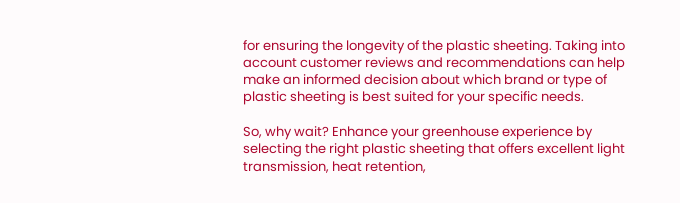for ensuring the longevity of the plastic sheeting. Taking into account customer reviews and recommendations can help make an informed decision about which brand or type of plastic sheeting is best suited for your specific needs.

So, why wait? Enhance your greenhouse experience by selecting the right plastic sheeting that offers excellent light transmission, heat retention,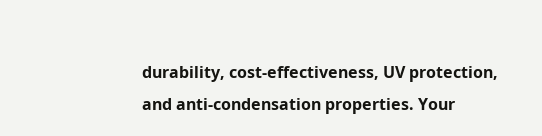durability, cost-effectiveness, UV protection, and anti-condensation properties. Your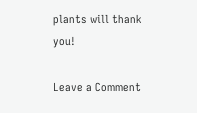plants will thank you!

Leave a Comment